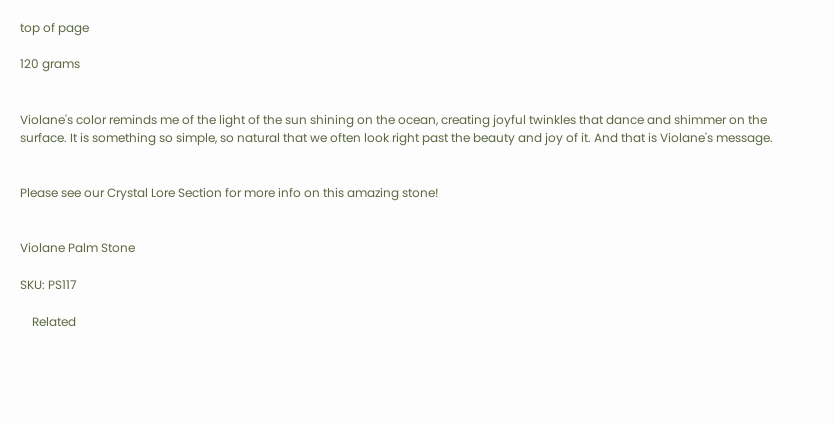top of page

120 grams


Violane's color reminds me of the light of the sun shining on the ocean, creating joyful twinkles that dance and shimmer on the surface. It is something so simple, so natural that we often look right past the beauty and joy of it. And that is Violane's message.


Please see our Crystal Lore Section for more info on this amazing stone!


Violane Palm Stone

SKU: PS117

    Related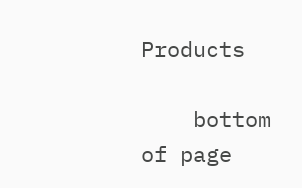Products

    bottom of page